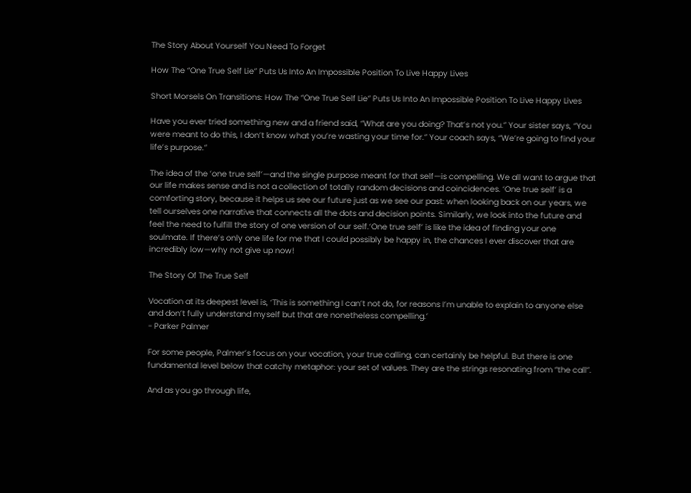The Story About Yourself You Need To Forget

How The “One True Self Lie” Puts Us Into An Impossible Position To Live Happy Lives

Short Morsels On Transitions: How The “One True Self Lie” Puts Us Into An Impossible Position To Live Happy Lives

Have you ever tried something new and a friend said, “What are you doing? That’s not you.” Your sister says, “You were meant to do this, I don’t know what you’re wasting your time for.” Your coach says, “We’re going to find your life’s purpose.”

The idea of the ’one true self’—and the single purpose meant for that self—is compelling. We all want to argue that our life makes sense and is not a collection of totally random decisions and coincidences. ‘One true self’ is a comforting story, because it helps us see our future just as we see our past: when looking back on our years, we tell ourselves one narrative that connects all the dots and decision points. Similarly, we look into the future and feel the need to fulfill the story of one version of our self.‘One true self’ is like the idea of finding your one soulmate. If there’s only one life for me that I could possibly be happy in, the chances I ever discover that are incredibly low—why not give up now!

The Story Of The True Self

Vocation at its deepest level is, ‘This is something I can’t not do, for reasons I’m unable to explain to anyone else and don’t fully understand myself but that are nonetheless compelling.’
- Parker Palmer

For some people, Palmer’s focus on your vocation, your true calling, can certainly be helpful. But there is one fundamental level below that catchy metaphor: your set of values. They are the strings resonating from “the call”.

And as you go through life,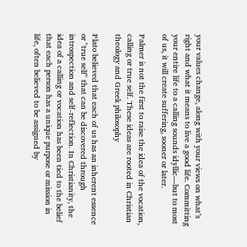your values change, along with your views on what’s right and what it means to live a good life. Committing your entire life to a calling sounds idyllic—but to most of us, it will create suffering, sooner or later.

Palmer is not the first to raise the idea of the vocation, calling or true self. These ideas are rooted in Christian theology and Greek philosophy

Plato believed that each of us has an inherent essence or "true self" that can be discovered through introspection and self-reflection. In Christianity, the idea of a calling or vocation has been tied to the belief that each person has a unique purpose or mission in life, often believed to be assigned by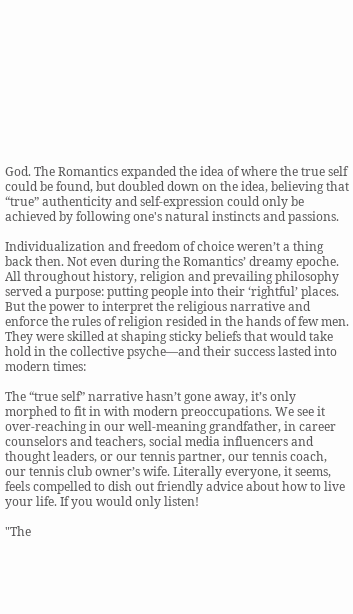God. The Romantics expanded the idea of where the true self could be found, but doubled down on the idea, believing that “true” authenticity and self-expression could only be achieved by following one's natural instincts and passions.

Individualization and freedom of choice weren’t a thing back then. Not even during the Romantics’ dreamy epoche. All throughout history, religion and prevailing philosophy served a purpose: putting people into their ‘rightful’ places. But the power to interpret the religious narrative and enforce the rules of religion resided in the hands of few men. They were skilled at shaping sticky beliefs that would take hold in the collective psyche—and their success lasted into modern times:

The “true self” narrative hasn’t gone away, it’s only morphed to fit in with modern preoccupations. We see it over-reaching in our well-meaning grandfather, in career counselors and teachers, social media influencers and thought leaders, or our tennis partner, our tennis coach, our tennis club owner’s wife. Literally everyone, it seems, feels compelled to dish out friendly advice about how to live your life. If you would only listen!

"The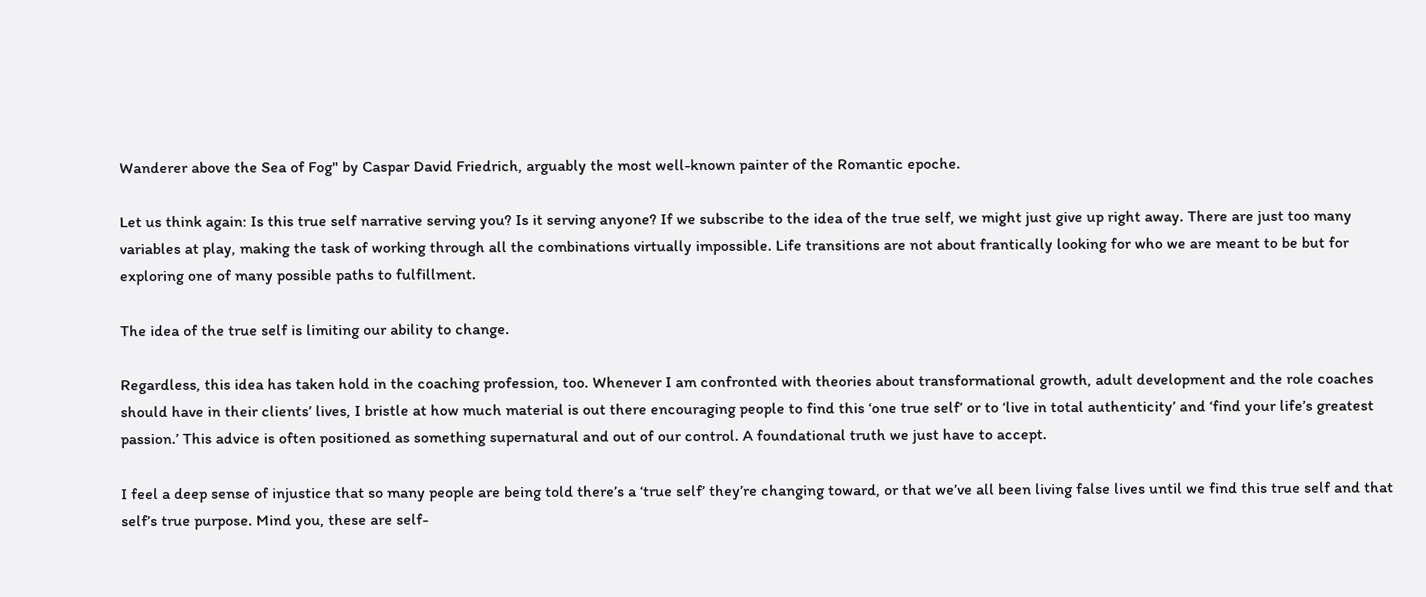Wanderer above the Sea of Fog" by Caspar David Friedrich, arguably the most well-known painter of the Romantic epoche.

Let us think again: Is this true self narrative serving you? Is it serving anyone? If we subscribe to the idea of the true self, we might just give up right away. There are just too many variables at play, making the task of working through all the combinations virtually impossible. Life transitions are not about frantically looking for who we are meant to be but for exploring one of many possible paths to fulfillment.

The idea of the true self is limiting our ability to change.

Regardless, this idea has taken hold in the coaching profession, too. Whenever I am confronted with theories about transformational growth, adult development and the role coaches should have in their clients’ lives, I bristle at how much material is out there encouraging people to find this ‘one true self’ or to ‘live in total authenticity’ and ‘find your life’s greatest passion.’ This advice is often positioned as something supernatural and out of our control. A foundational truth we just have to accept.

I feel a deep sense of injustice that so many people are being told there’s a ‘true self’ they’re changing toward, or that we’ve all been living false lives until we find this true self and that self’s true purpose. Mind you, these are self-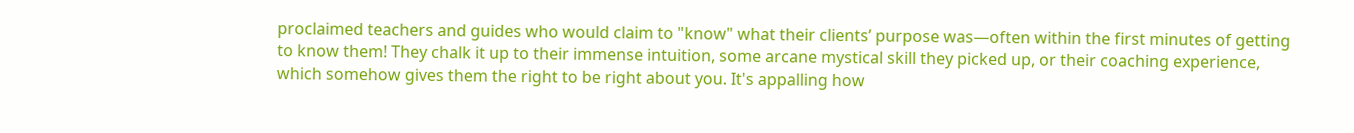proclaimed teachers and guides who would claim to "know" what their clients’ purpose was—often within the first minutes of getting to know them! They chalk it up to their immense intuition, some arcane mystical skill they picked up, or their coaching experience, which somehow gives them the right to be right about you. It's appalling how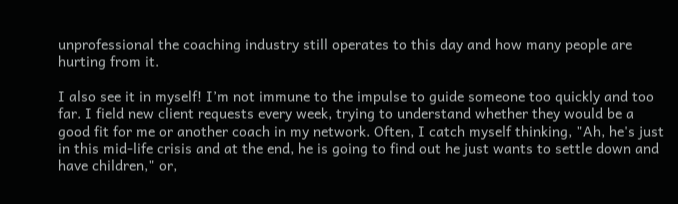unprofessional the coaching industry still operates to this day and how many people are hurting from it.

I also see it in myself! I’m not immune to the impulse to guide someone too quickly and too far. I field new client requests every week, trying to understand whether they would be a good fit for me or another coach in my network. Often, I catch myself thinking, "Ah, he's just in this mid-life crisis and at the end, he is going to find out he just wants to settle down and have children," or,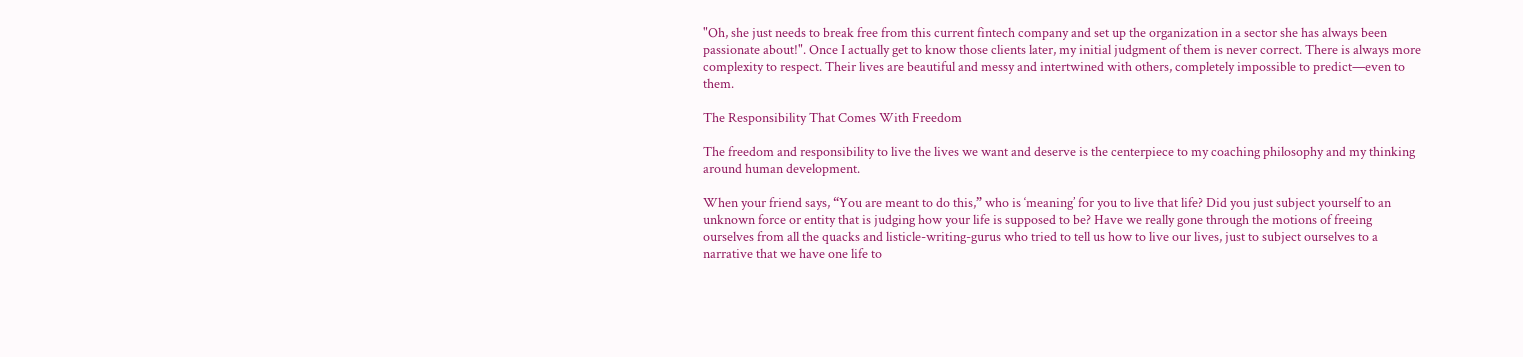"Oh, she just needs to break free from this current fintech company and set up the organization in a sector she has always been passionate about!". Once I actually get to know those clients later, my initial judgment of them is never correct. There is always more complexity to respect. Their lives are beautiful and messy and intertwined with others, completely impossible to predict—even to them.

The Responsibility That Comes With Freedom

The freedom and responsibility to live the lives we want and deserve is the centerpiece to my coaching philosophy and my thinking around human development.

When your friend says, “You are meant to do this,” who is ‘meaning’ for you to live that life? Did you just subject yourself to an unknown force or entity that is judging how your life is supposed to be? Have we really gone through the motions of freeing ourselves from all the quacks and listicle-writing-gurus who tried to tell us how to live our lives, just to subject ourselves to a narrative that we have one life to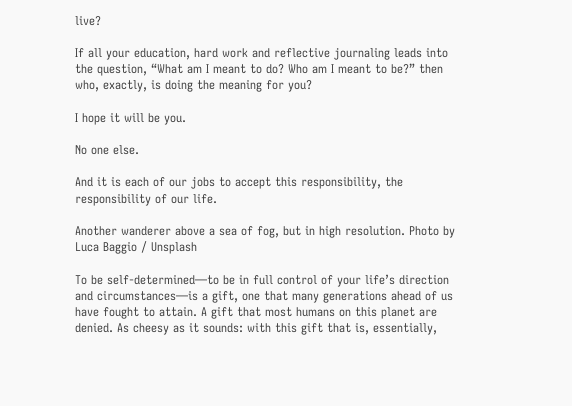live?

If all your education, hard work and reflective journaling leads into the question, “What am I meant to do? Who am I meant to be?” then who, exactly, is doing the meaning for you?

I hope it will be you.

No one else.

And it is each of our jobs to accept this responsibility, the responsibility of our life.

Another wanderer above a sea of fog, but in high resolution. Photo by Luca Baggio / Unsplash

To be self-determined—to be in full control of your life’s direction and circumstances—is a gift, one that many generations ahead of us have fought to attain. A gift that most humans on this planet are denied. As cheesy as it sounds: with this gift that is, essentially,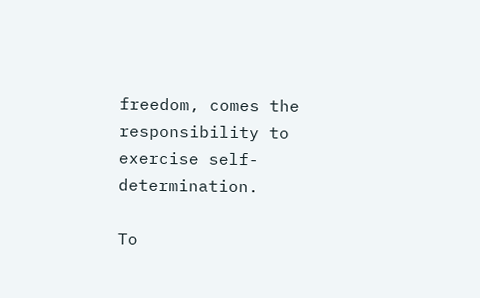freedom, comes the responsibility to exercise self-determination.

To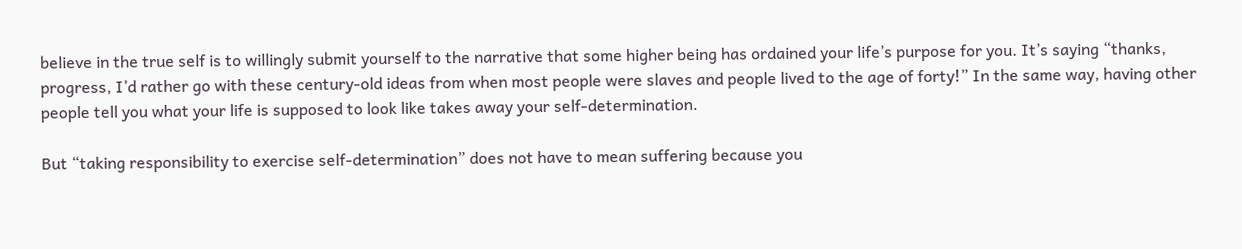believe in the true self is to willingly submit yourself to the narrative that some higher being has ordained your life’s purpose for you. It’s saying “thanks, progress, I’d rather go with these century-old ideas from when most people were slaves and people lived to the age of forty!” In the same way, having other people tell you what your life is supposed to look like takes away your self-determination.

But “taking responsibility to exercise self-determination” does not have to mean suffering because you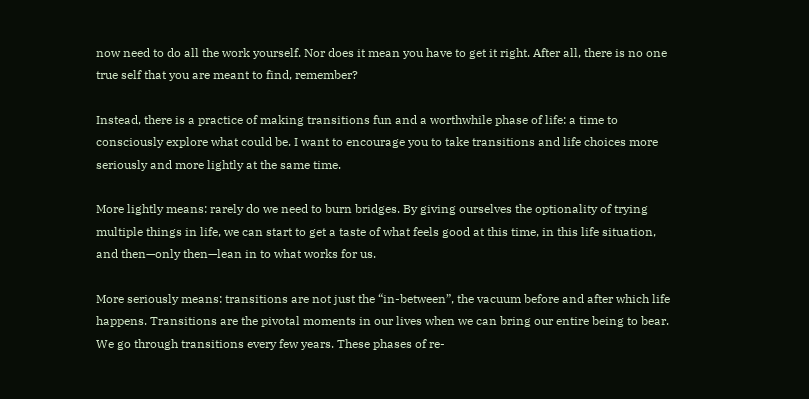now need to do all the work yourself. Nor does it mean you have to get it right. After all, there is no one true self that you are meant to find, remember?

Instead, there is a practice of making transitions fun and a worthwhile phase of life: a time to consciously explore what could be. I want to encourage you to take transitions and life choices more seriously and more lightly at the same time.

More lightly means: rarely do we need to burn bridges. By giving ourselves the optionality of trying multiple things in life, we can start to get a taste of what feels good at this time, in this life situation, and then—only then—lean in to what works for us.

More seriously means: transitions are not just the “in-between”, the vacuum before and after which life happens. Transitions are the pivotal moments in our lives when we can bring our entire being to bear. We go through transitions every few years. These phases of re-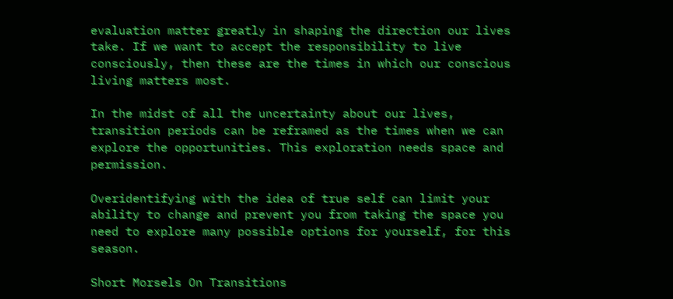evaluation matter greatly in shaping the direction our lives take. If we want to accept the responsibility to live consciously, then these are the times in which our conscious living matters most.

In the midst of all the uncertainty about our lives, transition periods can be reframed as the times when we can explore the opportunities. This exploration needs space and permission.

Overidentifying with the idea of true self can limit your ability to change and prevent you from taking the space you need to explore many possible options for yourself, for this season.

Short Morsels On Transitions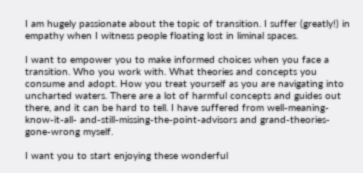I am hugely passionate about the topic of transition. I suffer (greatly!) in empathy when I witness people floating lost in liminal spaces.

I want to empower you to make informed choices when you face a transition. Who you work with. What theories and concepts you consume and adopt. How you treat yourself as you are navigating into uncharted waters. There are a lot of harmful concepts and guides out there, and it can be hard to tell. I have suffered from well-meaning-know-it-all- and-still-missing-the-point-advisors and grand-theories-gone-wrong myself.

I want you to start enjoying these wonderful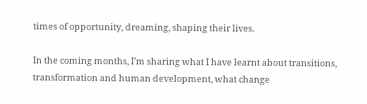times of opportunity, dreaming, shaping their lives.

In the coming months, I’m sharing what I have learnt about transitions, transformation and human development, what change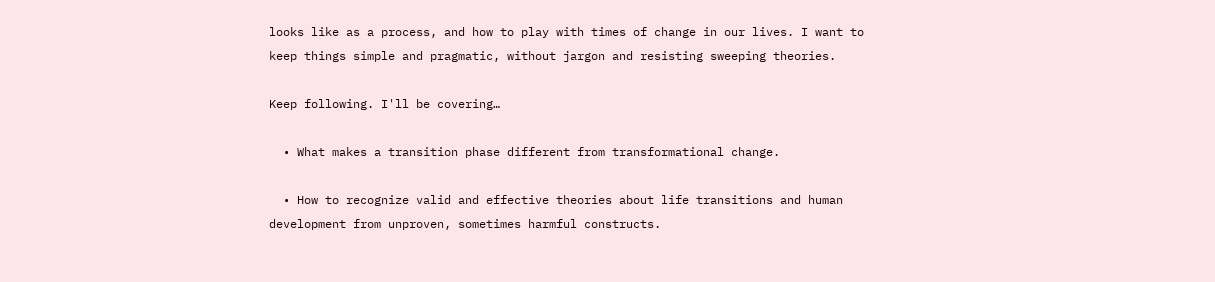looks like as a process, and how to play with times of change in our lives. I want to keep things simple and pragmatic, without jargon and resisting sweeping theories.

Keep following. I'll be covering…

  • What makes a transition phase different from transformational change.

  • How to recognize valid and effective theories about life transitions and human development from unproven, sometimes harmful constructs.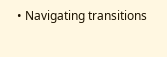• Navigating transitions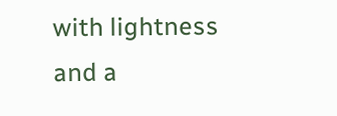with lightness and a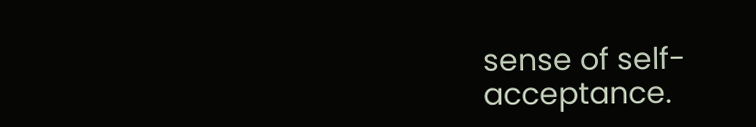sense of self-acceptance.